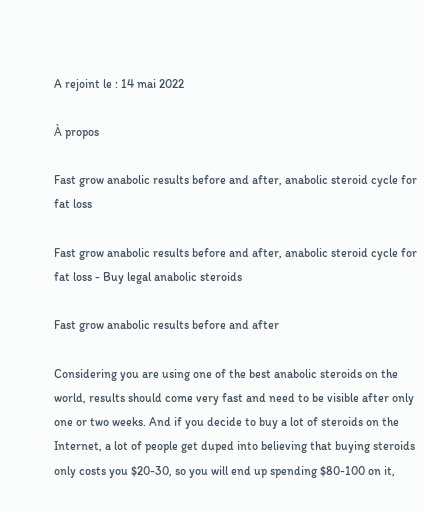A rejoint le : 14 mai 2022

À propos

Fast grow anabolic results before and after, anabolic steroid cycle for fat loss

Fast grow anabolic results before and after, anabolic steroid cycle for fat loss - Buy legal anabolic steroids

Fast grow anabolic results before and after

Considering you are using one of the best anabolic steroids on the world, results should come very fast and need to be visible after only one or two weeks. And if you decide to buy a lot of steroids on the Internet, a lot of people get duped into believing that buying steroids only costs you $20-30, so you will end up spending $80-100 on it,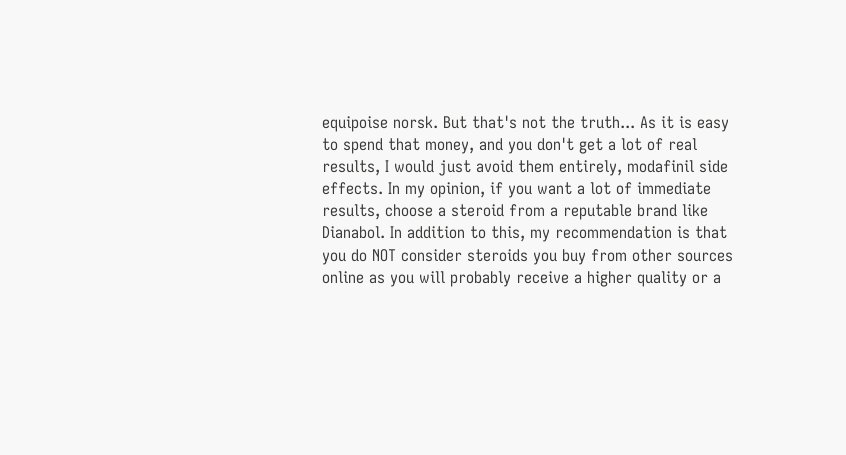equipoise norsk. But that's not the truth... As it is easy to spend that money, and you don't get a lot of real results, I would just avoid them entirely, modafinil side effects. In my opinion, if you want a lot of immediate results, choose a steroid from a reputable brand like Dianabol. In addition to this, my recommendation is that you do NOT consider steroids you buy from other sources online as you will probably receive a higher quality or a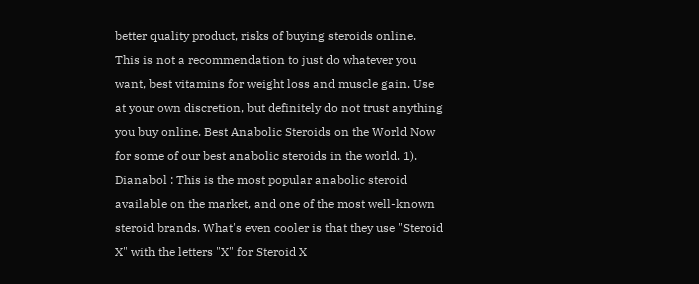better quality product, risks of buying steroids online. This is not a recommendation to just do whatever you want, best vitamins for weight loss and muscle gain. Use at your own discretion, but definitely do not trust anything you buy online. Best Anabolic Steroids on the World Now for some of our best anabolic steroids in the world. 1). Dianabol : This is the most popular anabolic steroid available on the market, and one of the most well-known steroid brands. What's even cooler is that they use "Steroid X" with the letters "X" for Steroid X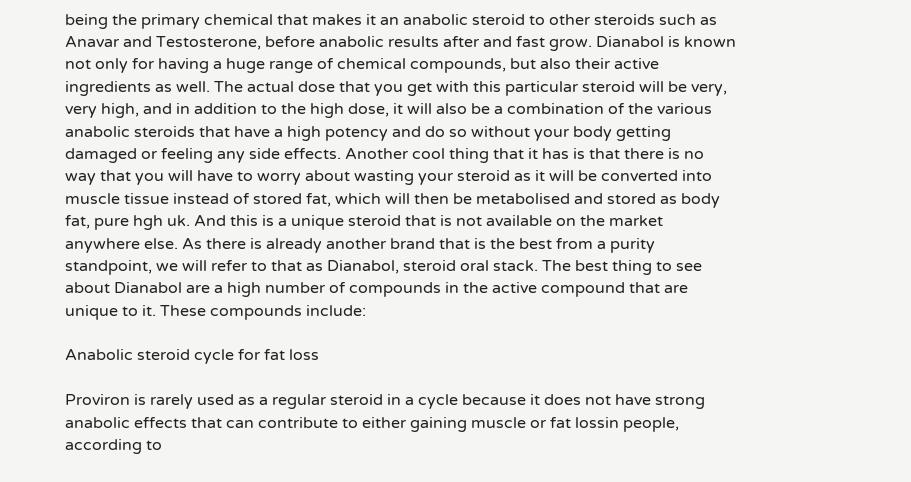being the primary chemical that makes it an anabolic steroid to other steroids such as Anavar and Testosterone, before anabolic results after and fast grow. Dianabol is known not only for having a huge range of chemical compounds, but also their active ingredients as well. The actual dose that you get with this particular steroid will be very, very high, and in addition to the high dose, it will also be a combination of the various anabolic steroids that have a high potency and do so without your body getting damaged or feeling any side effects. Another cool thing that it has is that there is no way that you will have to worry about wasting your steroid as it will be converted into muscle tissue instead of stored fat, which will then be metabolised and stored as body fat, pure hgh uk. And this is a unique steroid that is not available on the market anywhere else. As there is already another brand that is the best from a purity standpoint, we will refer to that as Dianabol, steroid oral stack. The best thing to see about Dianabol are a high number of compounds in the active compound that are unique to it. These compounds include:

Anabolic steroid cycle for fat loss

Proviron is rarely used as a regular steroid in a cycle because it does not have strong anabolic effects that can contribute to either gaining muscle or fat lossin people, according to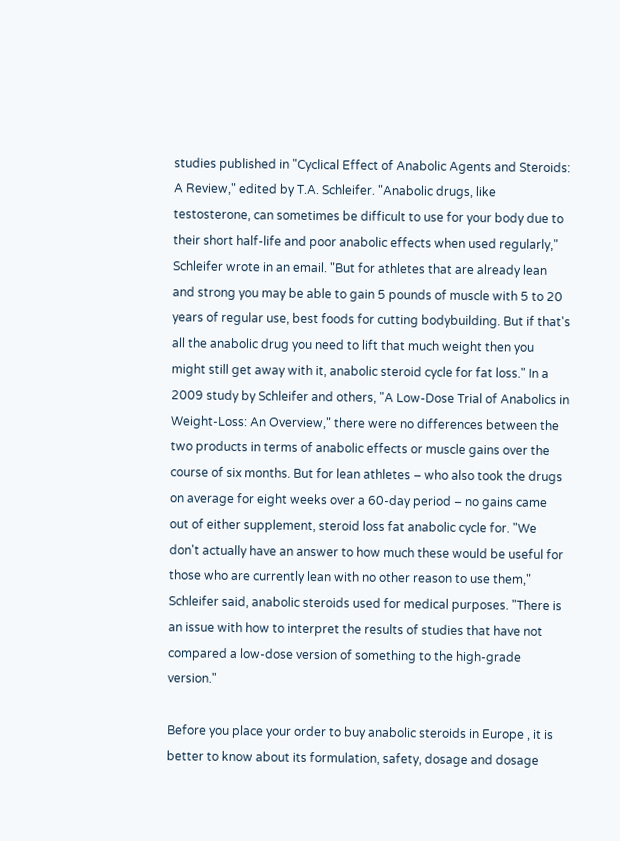studies published in "Cyclical Effect of Anabolic Agents and Steroids: A Review," edited by T.A. Schleifer. "Anabolic drugs, like testosterone, can sometimes be difficult to use for your body due to their short half-life and poor anabolic effects when used regularly," Schleifer wrote in an email. "But for athletes that are already lean and strong you may be able to gain 5 pounds of muscle with 5 to 20 years of regular use, best foods for cutting bodybuilding. But if that's all the anabolic drug you need to lift that much weight then you might still get away with it, anabolic steroid cycle for fat loss." In a 2009 study by Schleifer and others, "A Low-Dose Trial of Anabolics in Weight-Loss: An Overview," there were no differences between the two products in terms of anabolic effects or muscle gains over the course of six months. But for lean athletes – who also took the drugs on average for eight weeks over a 60-day period – no gains came out of either supplement, steroid loss fat anabolic cycle for. "We don't actually have an answer to how much these would be useful for those who are currently lean with no other reason to use them," Schleifer said, anabolic steroids used for medical purposes. "There is an issue with how to interpret the results of studies that have not compared a low-dose version of something to the high-grade version."

Before you place your order to buy anabolic steroids in Europe , it is better to know about its formulation, safety, dosage and dosage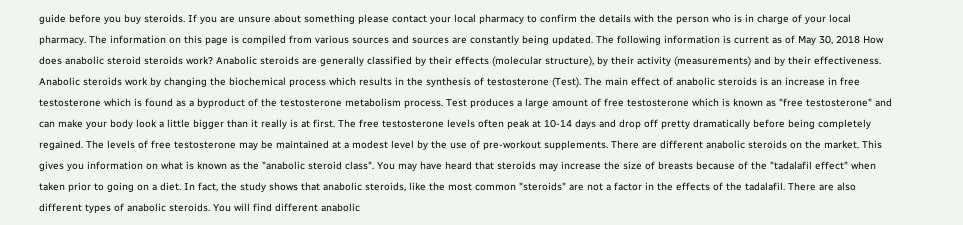guide before you buy steroids. If you are unsure about something please contact your local pharmacy to confirm the details with the person who is in charge of your local pharmacy. The information on this page is compiled from various sources and sources are constantly being updated. The following information is current as of May 30, 2018 How does anabolic steroid steroids work? Anabolic steroids are generally classified by their effects (molecular structure), by their activity (measurements) and by their effectiveness. Anabolic steroids work by changing the biochemical process which results in the synthesis of testosterone (Test). The main effect of anabolic steroids is an increase in free testosterone which is found as a byproduct of the testosterone metabolism process. Test produces a large amount of free testosterone which is known as "free testosterone" and can make your body look a little bigger than it really is at first. The free testosterone levels often peak at 10-14 days and drop off pretty dramatically before being completely regained. The levels of free testosterone may be maintained at a modest level by the use of pre-workout supplements. There are different anabolic steroids on the market. This gives you information on what is known as the "anabolic steroid class". You may have heard that steroids may increase the size of breasts because of the "tadalafil effect" when taken prior to going on a diet. In fact, the study shows that anabolic steroids, like the most common "steroids" are not a factor in the effects of the tadalafil. There are also different types of anabolic steroids. You will find different anabolic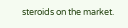steroids on the market.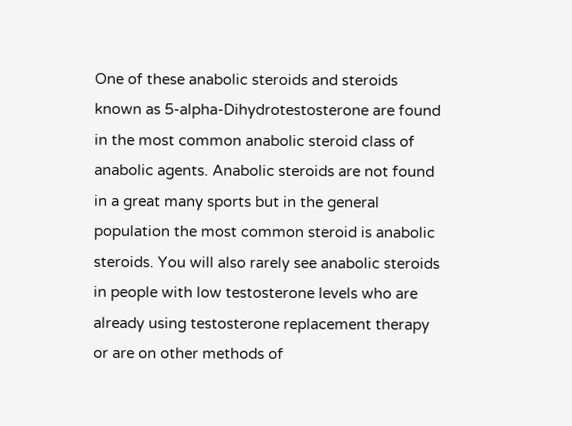One of these anabolic steroids and steroids known as 5-alpha-Dihydrotestosterone are found in the most common anabolic steroid class of anabolic agents. Anabolic steroids are not found in a great many sports but in the general population the most common steroid is anabolic steroids. You will also rarely see anabolic steroids in people with low testosterone levels who are already using testosterone replacement therapy or are on other methods of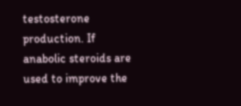testosterone production. If anabolic steroids are used to improve the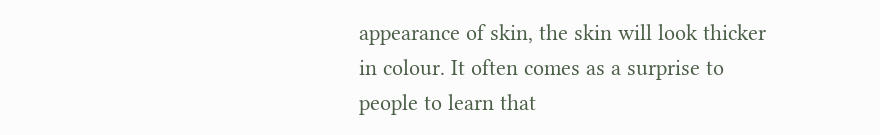appearance of skin, the skin will look thicker in colour. It often comes as a surprise to people to learn that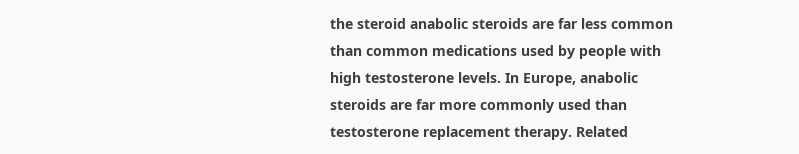the steroid anabolic steroids are far less common than common medications used by people with high testosterone levels. In Europe, anabolic steroids are far more commonly used than testosterone replacement therapy. Related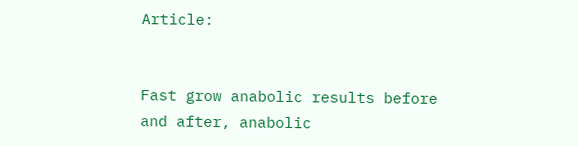Article:


Fast grow anabolic results before and after, anabolic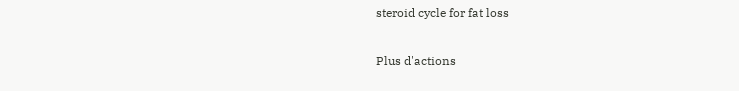steroid cycle for fat loss

Plus d'actions